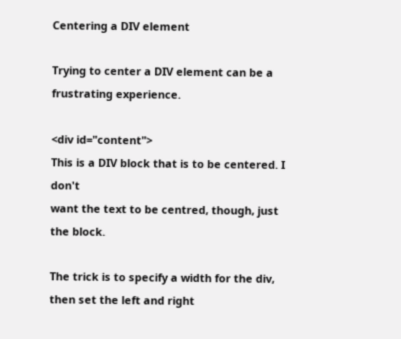Centering a DIV element

Trying to center a DIV element can be a frustrating experience.

<div id="content">
This is a DIV block that is to be centered. I don't
want the text to be centred, though, just the block.

The trick is to specify a width for the div, then set the left and right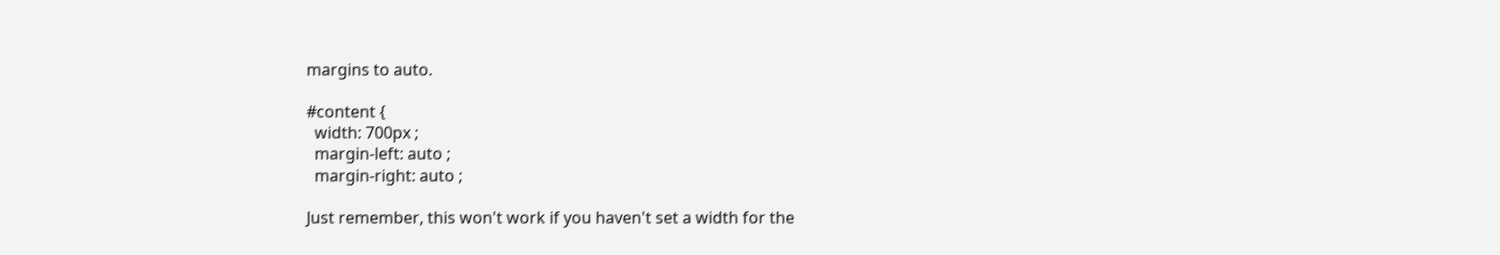margins to auto.

#content {
  width: 700px ;
  margin-left: auto ;
  margin-right: auto ;

Just remember, this won't work if you haven't set a width for the